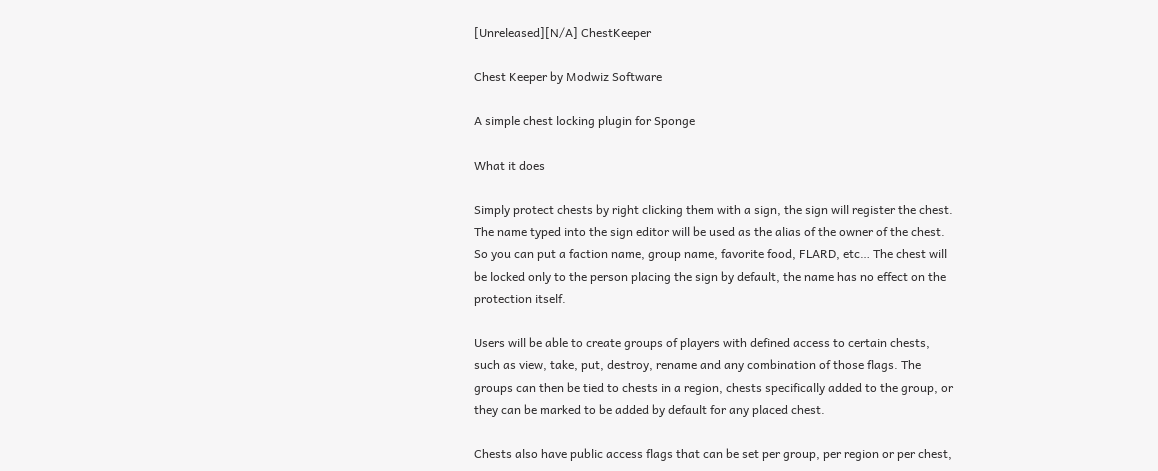[Unreleased][N/A] ChestKeeper

Chest Keeper by Modwiz Software

A simple chest locking plugin for Sponge

What it does

Simply protect chests by right clicking them with a sign, the sign will register the chest. The name typed into the sign editor will be used as the alias of the owner of the chest. So you can put a faction name, group name, favorite food, FLARD, etc… The chest will be locked only to the person placing the sign by default, the name has no effect on the protection itself.

Users will be able to create groups of players with defined access to certain chests, such as view, take, put, destroy, rename and any combination of those flags. The groups can then be tied to chests in a region, chests specifically added to the group, or they can be marked to be added by default for any placed chest.

Chests also have public access flags that can be set per group, per region or per chest,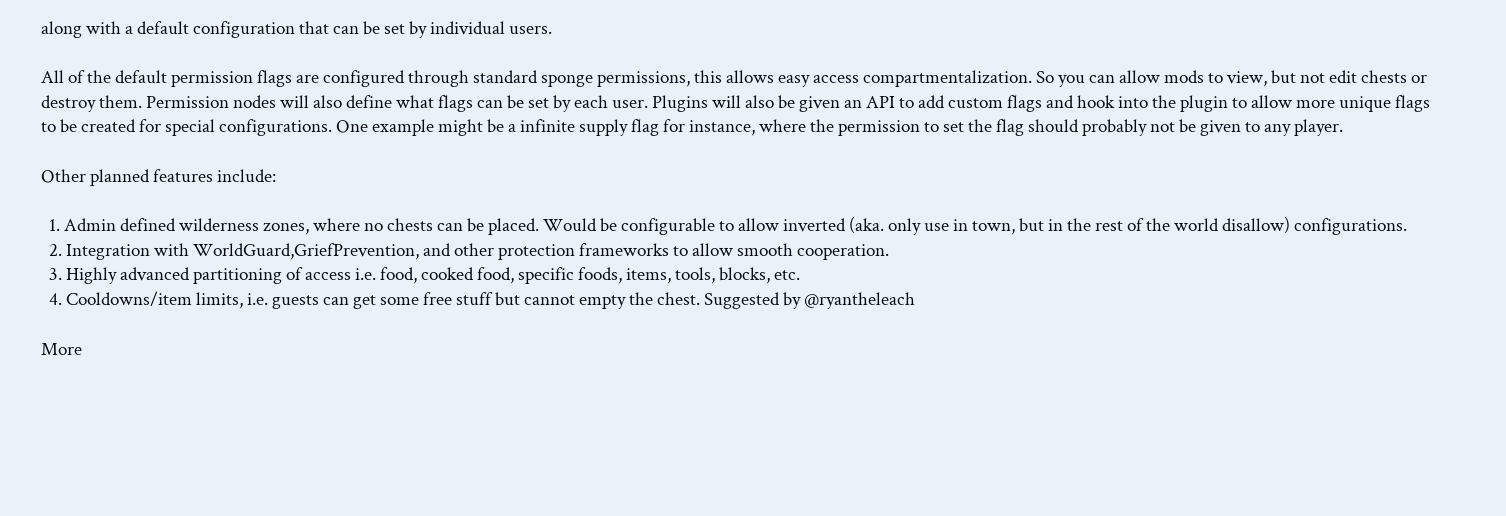along with a default configuration that can be set by individual users.

All of the default permission flags are configured through standard sponge permissions, this allows easy access compartmentalization. So you can allow mods to view, but not edit chests or destroy them. Permission nodes will also define what flags can be set by each user. Plugins will also be given an API to add custom flags and hook into the plugin to allow more unique flags to be created for special configurations. One example might be a infinite supply flag for instance, where the permission to set the flag should probably not be given to any player.

Other planned features include:

  1. Admin defined wilderness zones, where no chests can be placed. Would be configurable to allow inverted (aka. only use in town, but in the rest of the world disallow) configurations.
  2. Integration with WorldGuard,GriefPrevention, and other protection frameworks to allow smooth cooperation.
  3. Highly advanced partitioning of access i.e. food, cooked food, specific foods, items, tools, blocks, etc.
  4. Cooldowns/item limits, i.e. guests can get some free stuff but cannot empty the chest. Suggested by @ryantheleach

More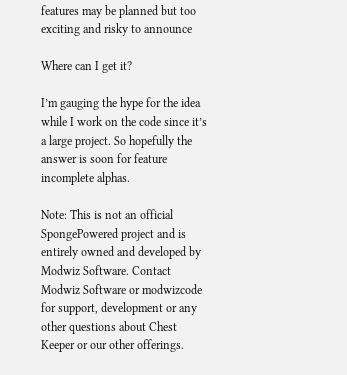features may be planned but too exciting and risky to announce

Where can I get it?

I’m gauging the hype for the idea while I work on the code since it’s a large project. So hopefully the answer is soon for feature incomplete alphas.

Note: This is not an official SpongePowered project and is entirely owned and developed by Modwiz Software. Contact Modwiz Software or modwizcode for support, development or any other questions about Chest Keeper or our other offerings.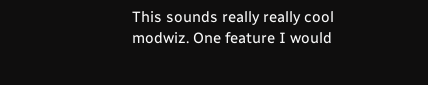This sounds really really cool modwiz. One feature I would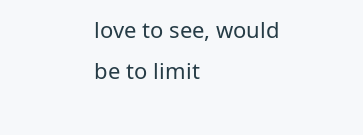love to see, would be to limit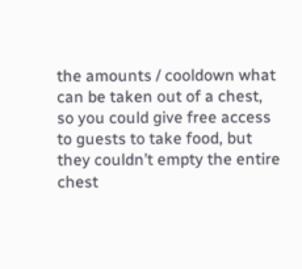the amounts / cooldown what can be taken out of a chest, so you could give free access to guests to take food, but they couldn’t empty the entire chest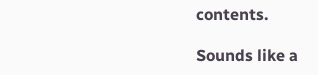contents.

Sounds like a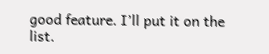good feature. I’ll put it on the list.